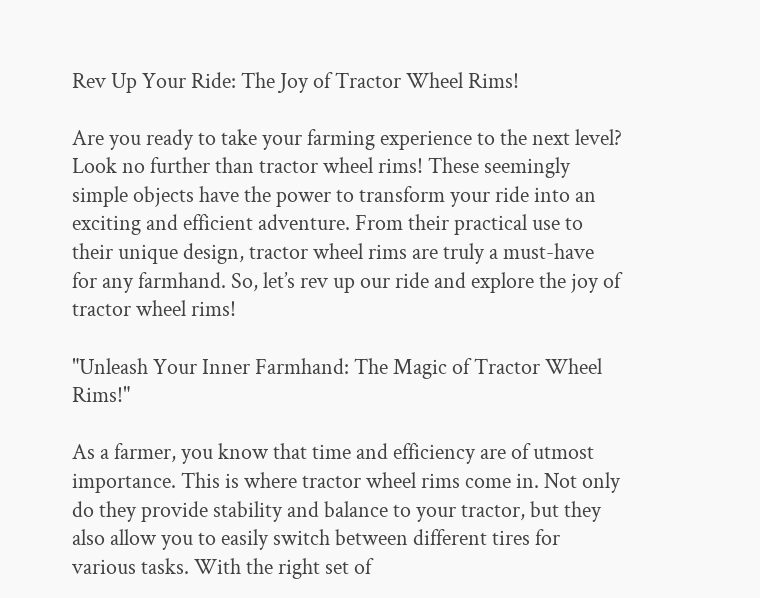Rev Up Your Ride: The Joy of Tractor Wheel Rims!

Are you ready to take your farming experience to the next level? Look no further than tractor wheel rims! These seemingly simple objects have the power to transform your ride into an exciting and efficient adventure. From their practical use to their unique design, tractor wheel rims are truly a must-have for any farmhand. So, let’s rev up our ride and explore the joy of tractor wheel rims!

"Unleash Your Inner Farmhand: The Magic of Tractor Wheel Rims!"

As a farmer, you know that time and efficiency are of utmost importance. This is where tractor wheel rims come in. Not only do they provide stability and balance to your tractor, but they also allow you to easily switch between different tires for various tasks. With the right set of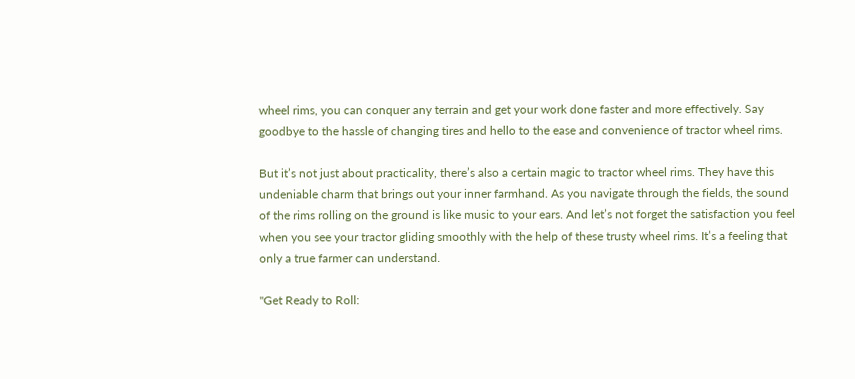wheel rims, you can conquer any terrain and get your work done faster and more effectively. Say goodbye to the hassle of changing tires and hello to the ease and convenience of tractor wheel rims.

But it’s not just about practicality, there’s also a certain magic to tractor wheel rims. They have this undeniable charm that brings out your inner farmhand. As you navigate through the fields, the sound of the rims rolling on the ground is like music to your ears. And let’s not forget the satisfaction you feel when you see your tractor gliding smoothly with the help of these trusty wheel rims. It’s a feeling that only a true farmer can understand.

"Get Ready to Roll: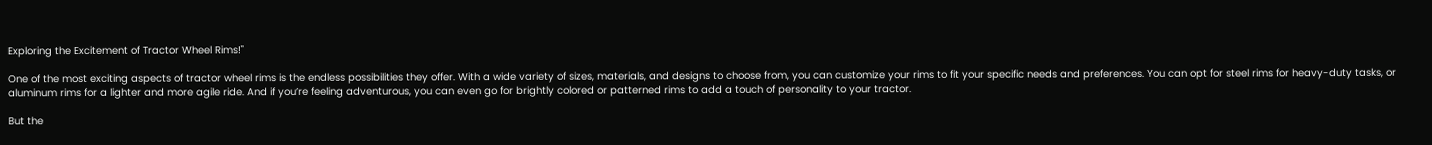Exploring the Excitement of Tractor Wheel Rims!"

One of the most exciting aspects of tractor wheel rims is the endless possibilities they offer. With a wide variety of sizes, materials, and designs to choose from, you can customize your rims to fit your specific needs and preferences. You can opt for steel rims for heavy-duty tasks, or aluminum rims for a lighter and more agile ride. And if you’re feeling adventurous, you can even go for brightly colored or patterned rims to add a touch of personality to your tractor.

But the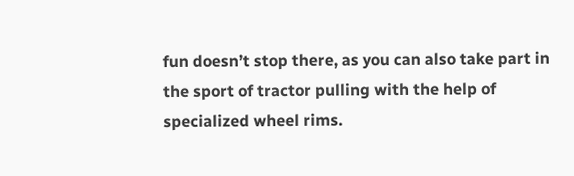fun doesn’t stop there, as you can also take part in the sport of tractor pulling with the help of specialized wheel rims.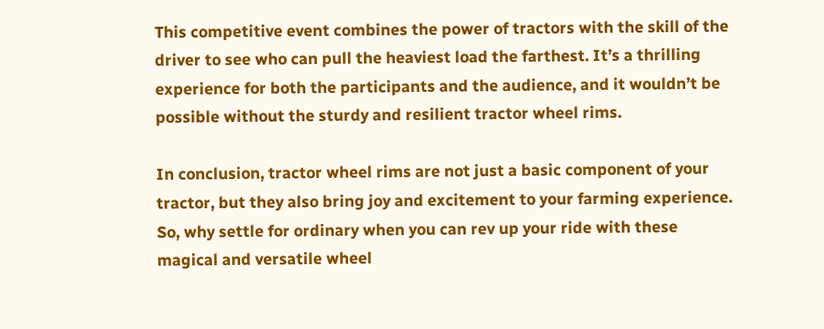This competitive event combines the power of tractors with the skill of the driver to see who can pull the heaviest load the farthest. It’s a thrilling experience for both the participants and the audience, and it wouldn’t be possible without the sturdy and resilient tractor wheel rims.

In conclusion, tractor wheel rims are not just a basic component of your tractor, but they also bring joy and excitement to your farming experience. So, why settle for ordinary when you can rev up your ride with these magical and versatile wheel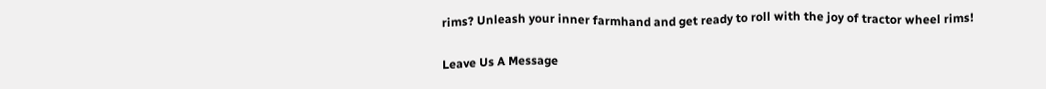rims? Unleash your inner farmhand and get ready to roll with the joy of tractor wheel rims!

Leave Us A Message